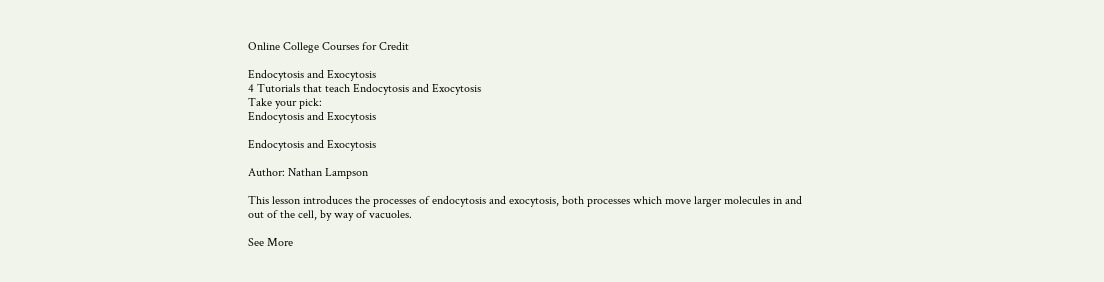Online College Courses for Credit

Endocytosis and Exocytosis
4 Tutorials that teach Endocytosis and Exocytosis
Take your pick:
Endocytosis and Exocytosis

Endocytosis and Exocytosis

Author: Nathan Lampson

This lesson introduces the processes of endocytosis and exocytosis, both processes which move larger molecules in and out of the cell, by way of vacuoles.

See More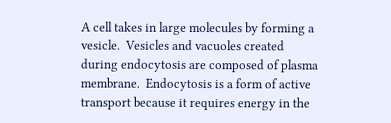A cell takes in large molecules by forming a vesicle.  Vesicles and vacuoles created during endocytosis are composed of plasma membrane.  Endocytosis is a form of active transport because it requires energy in the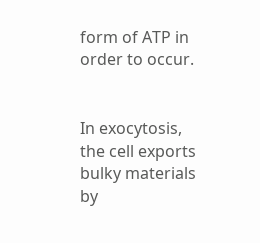form of ATP in order to occur.


In exocytosis, the cell exports bulky materials by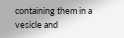containing them in a vesicle and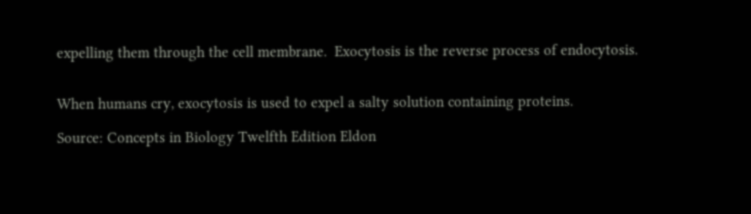expelling them through the cell membrane.  Exocytosis is the reverse process of endocytosis.


When humans cry, exocytosis is used to expel a salty solution containing proteins.

Source: Concepts in Biology Twelfth Edition Eldon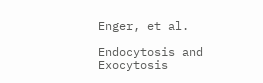Enger, et al.

Endocytosis and Exocytosis